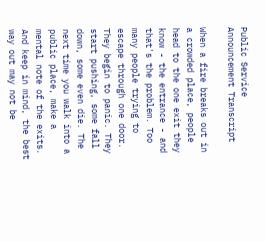Public Service Announcement Transcript

When a fire breaks out in a crowded place, people head to the one exit they know - the entrance - and that's the problem. Too many people trying to escape through one door. They begin to panic. They start pushing, some fall down, some even die. The next time you walk into a public place, make a mental note of the exits. And keep in mind, the best way out may not be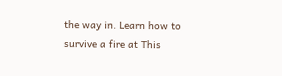the way in. Learn how to survive a fire at This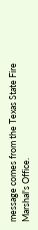message comes from the Texas State Fire Marshal's Office.